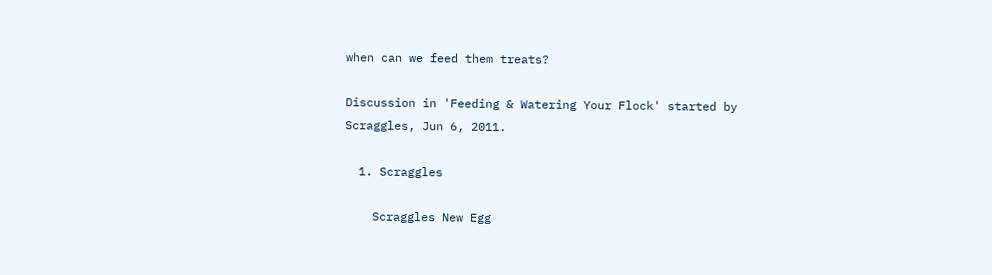when can we feed them treats?

Discussion in 'Feeding & Watering Your Flock' started by Scraggles, Jun 6, 2011.

  1. Scraggles

    Scraggles New Egg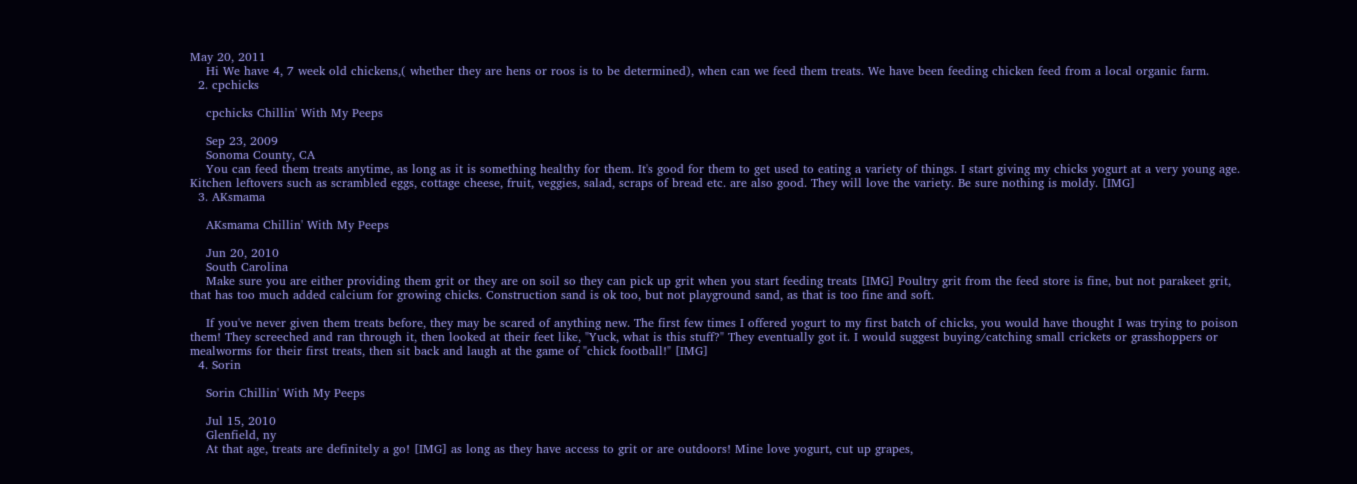May 20, 2011
    Hi We have 4, 7 week old chickens,( whether they are hens or roos is to be determined), when can we feed them treats. We have been feeding chicken feed from a local organic farm.
  2. cpchicks

    cpchicks Chillin' With My Peeps

    Sep 23, 2009
    Sonoma County, CA
    You can feed them treats anytime, as long as it is something healthy for them. It's good for them to get used to eating a variety of things. I start giving my chicks yogurt at a very young age. Kitchen leftovers such as scrambled eggs, cottage cheese, fruit, veggies, salad, scraps of bread etc. are also good. They will love the variety. Be sure nothing is moldy. [IMG]
  3. AKsmama

    AKsmama Chillin' With My Peeps

    Jun 20, 2010
    South Carolina
    Make sure you are either providing them grit or they are on soil so they can pick up grit when you start feeding treats [IMG] Poultry grit from the feed store is fine, but not parakeet grit, that has too much added calcium for growing chicks. Construction sand is ok too, but not playground sand, as that is too fine and soft.

    If you've never given them treats before, they may be scared of anything new. The first few times I offered yogurt to my first batch of chicks, you would have thought I was trying to poison them! They screeched and ran through it, then looked at their feet like, "Yuck, what is this stuff?" They eventually got it. I would suggest buying/catching small crickets or grasshoppers or mealworms for their first treats, then sit back and laugh at the game of "chick football!" [IMG]
  4. Sorin

    Sorin Chillin' With My Peeps

    Jul 15, 2010
    Glenfield, ny
    At that age, treats are definitely a go! [IMG] as long as they have access to grit or are outdoors! Mine love yogurt, cut up grapes,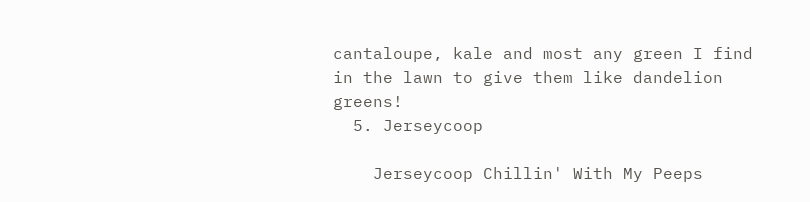cantaloupe, kale and most any green I find in the lawn to give them like dandelion greens!
  5. Jerseycoop

    Jerseycoop Chillin' With My Peeps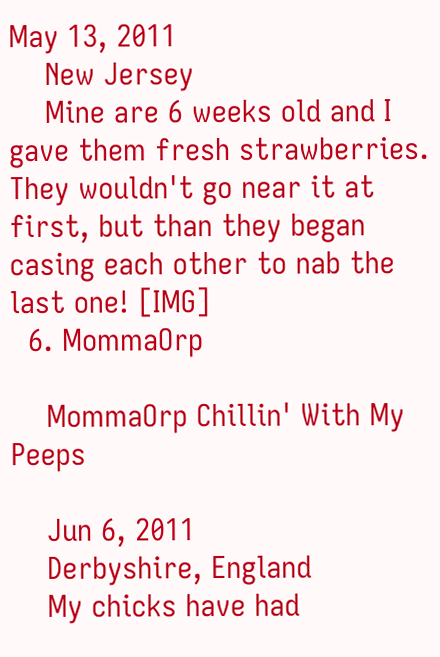May 13, 2011
    New Jersey
    Mine are 6 weeks old and I gave them fresh strawberries. They wouldn't go near it at first, but than they began casing each other to nab the last one! [IMG]
  6. MommaOrp

    MommaOrp Chillin' With My Peeps

    Jun 6, 2011
    Derbyshire, England
    My chicks have had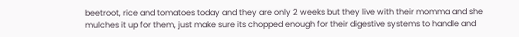beetroot, rice and tomatoes today and they are only 2 weeks but they live with their momma and she mulches it up for them, just make sure its chopped enough for their digestive systems to handle and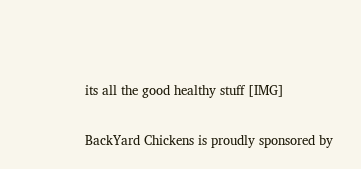its all the good healthy stuff [IMG]

BackYard Chickens is proudly sponsored by